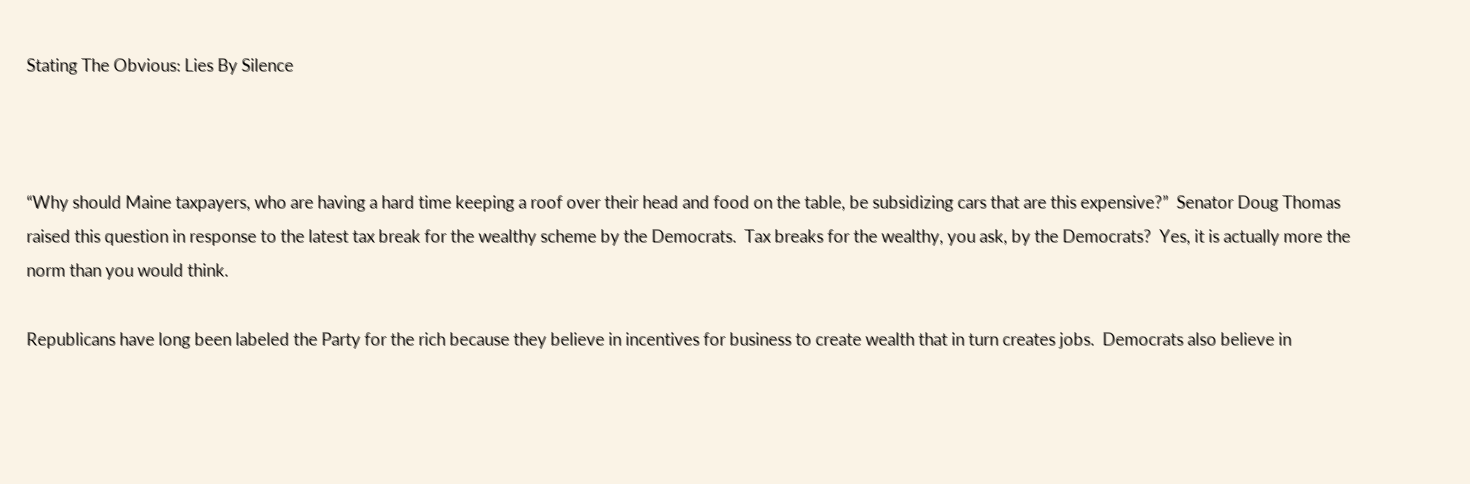Stating The Obvious: Lies By Silence



“Why should Maine taxpayers, who are having a hard time keeping a roof over their head and food on the table, be subsidizing cars that are this expensive?”  Senator Doug Thomas raised this question in response to the latest tax break for the wealthy scheme by the Democrats.  Tax breaks for the wealthy, you ask, by the Democrats?  Yes, it is actually more the norm than you would think.

Republicans have long been labeled the Party for the rich because they believe in incentives for business to create wealth that in turn creates jobs.  Democrats also believe in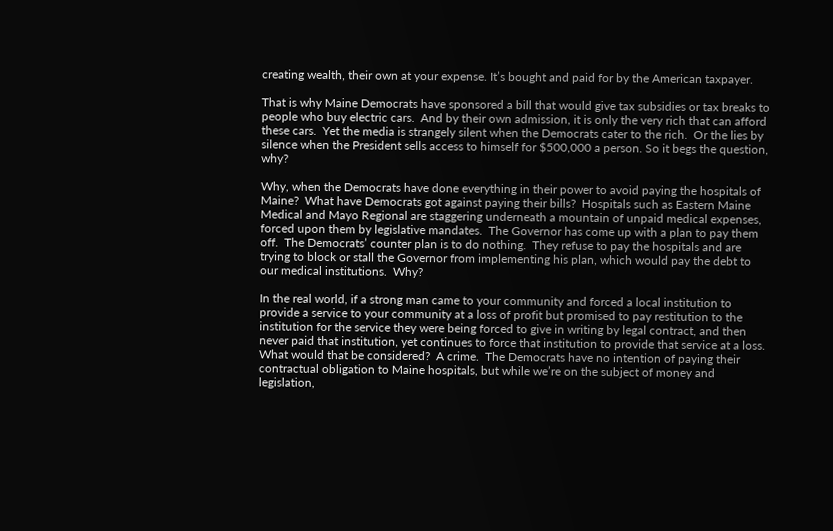creating wealth, their own at your expense. It’s bought and paid for by the American taxpayer.

That is why Maine Democrats have sponsored a bill that would give tax subsidies or tax breaks to people who buy electric cars.  And by their own admission, it is only the very rich that can afford these cars.  Yet the media is strangely silent when the Democrats cater to the rich.  Or the lies by silence when the President sells access to himself for $500,000 a person. So it begs the question, why?

Why, when the Democrats have done everything in their power to avoid paying the hospitals of Maine?  What have Democrats got against paying their bills?  Hospitals such as Eastern Maine Medical and Mayo Regional are staggering underneath a mountain of unpaid medical expenses, forced upon them by legislative mandates.  The Governor has come up with a plan to pay them off.  The Democrats’ counter plan is to do nothing.  They refuse to pay the hospitals and are trying to block or stall the Governor from implementing his plan, which would pay the debt to our medical institutions.  Why?

In the real world, if a strong man came to your community and forced a local institution to provide a service to your community at a loss of profit but promised to pay restitution to the institution for the service they were being forced to give in writing by legal contract, and then never paid that institution, yet continues to force that institution to provide that service at a loss.  What would that be considered?  A crime.  The Democrats have no intention of paying their contractual obligation to Maine hospitals, but while we’re on the subject of money and legislation,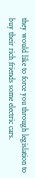they would like to force you through legislation to buy their rich friends some electric cars.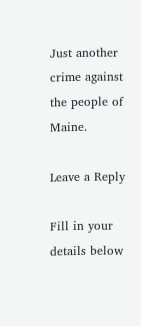Just another crime against the people of Maine.

Leave a Reply

Fill in your details below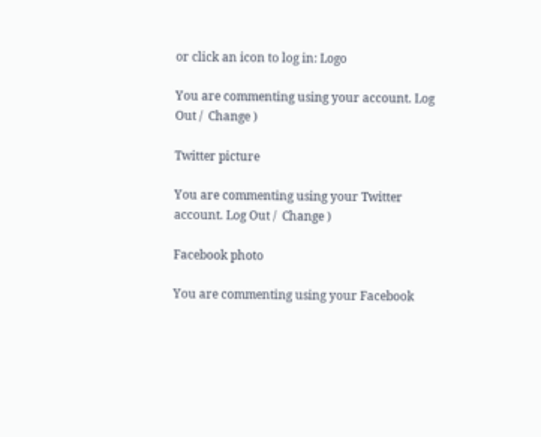or click an icon to log in: Logo

You are commenting using your account. Log Out /  Change )

Twitter picture

You are commenting using your Twitter account. Log Out /  Change )

Facebook photo

You are commenting using your Facebook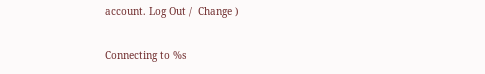account. Log Out /  Change )

Connecting to %s